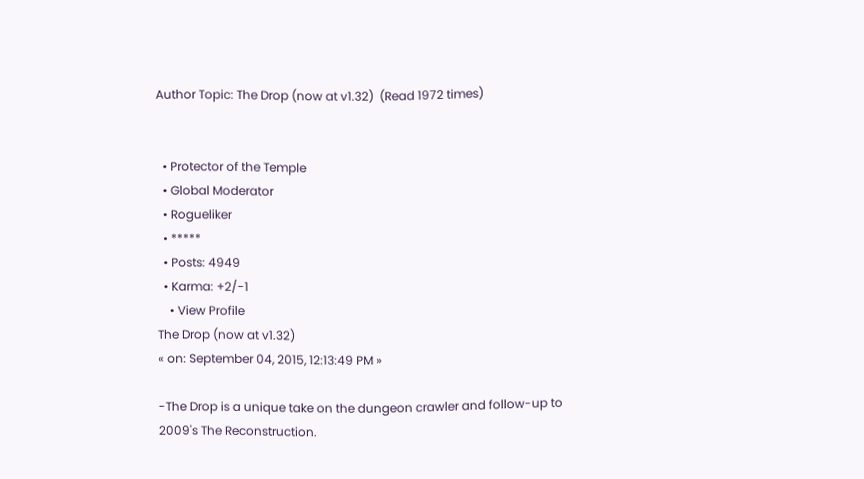Author Topic: The Drop (now at v1.32)  (Read 1972 times)


  • Protector of the Temple
  • Global Moderator
  • Rogueliker
  • *****
  • Posts: 4949
  • Karma: +2/-1
    • View Profile
The Drop (now at v1.32)
« on: September 04, 2015, 12:13:49 PM »

-The Drop is a unique take on the dungeon crawler and follow-up to 2009's The Reconstruction.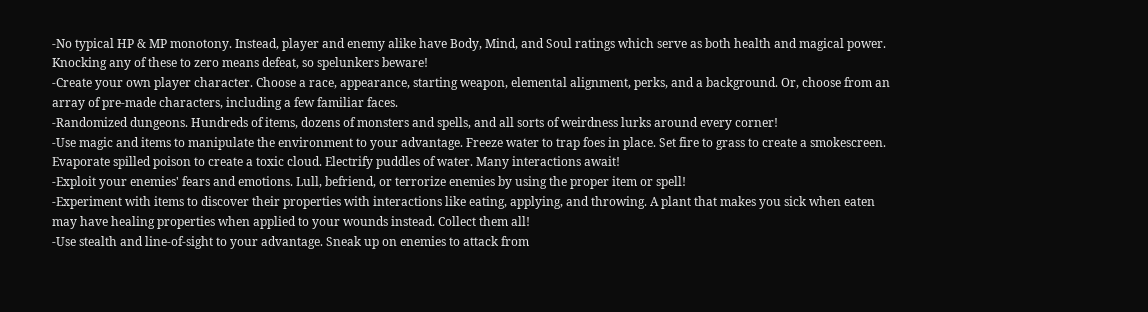-No typical HP & MP monotony. Instead, player and enemy alike have Body, Mind, and Soul ratings which serve as both health and magical power. Knocking any of these to zero means defeat, so spelunkers beware!
-Create your own player character. Choose a race, appearance, starting weapon, elemental alignment, perks, and a background. Or, choose from an array of pre-made characters, including a few familiar faces.
-Randomized dungeons. Hundreds of items, dozens of monsters and spells, and all sorts of weirdness lurks around every corner!
-Use magic and items to manipulate the environment to your advantage. Freeze water to trap foes in place. Set fire to grass to create a smokescreen. Evaporate spilled poison to create a toxic cloud. Electrify puddles of water. Many interactions await!
-Exploit your enemies' fears and emotions. Lull, befriend, or terrorize enemies by using the proper item or spell!
-Experiment with items to discover their properties with interactions like eating, applying, and throwing. A plant that makes you sick when eaten may have healing properties when applied to your wounds instead. Collect them all!
-Use stealth and line-of-sight to your advantage. Sneak up on enemies to attack from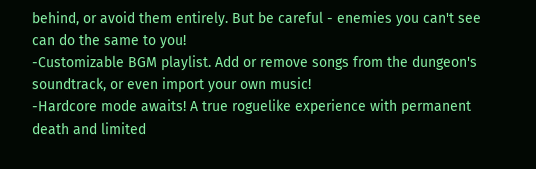behind, or avoid them entirely. But be careful - enemies you can't see can do the same to you!
-Customizable BGM playlist. Add or remove songs from the dungeon's soundtrack, or even import your own music!
-Hardcore mode awaits! A true roguelike experience with permanent death and limited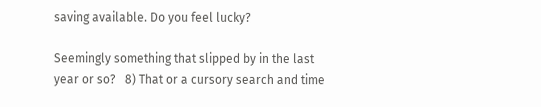saving available. Do you feel lucky?

Seemingly something that slipped by in the last year or so?   8) That or a cursory search and time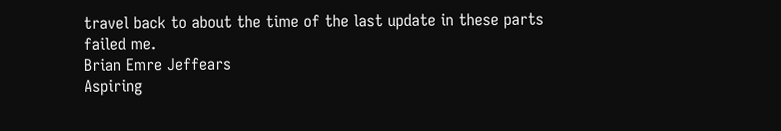travel back to about the time of the last update in these parts failed me.
Brian Emre Jeffears
Aspiring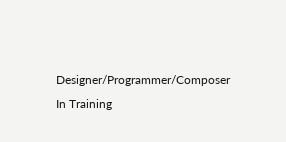Designer/Programmer/Composer
In Training